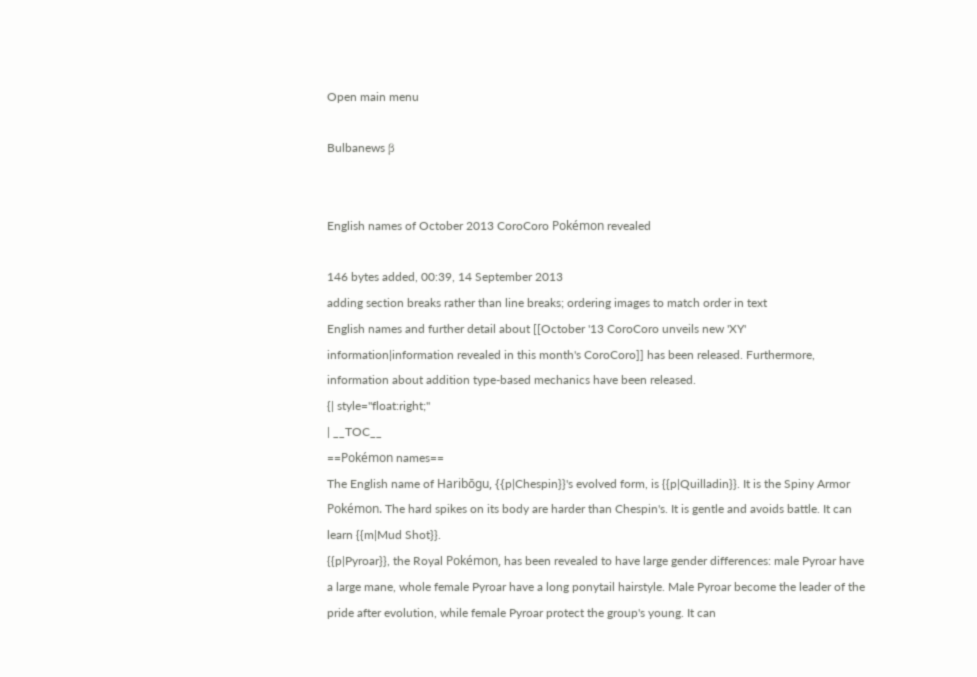Open main menu

Bulbanews β


English names of October 2013 CoroCoro Pokémon revealed

146 bytes added, 00:39, 14 September 2013
adding section breaks rather than line breaks; ordering images to match order in text
English names and further detail about [[October '13 CoroCoro unveils new 'XY' information|information revealed in this month's CoroCoro]] has been released. Furthermore, information about addition type-based mechanics have been released.
{| style="float:right;"
| __TOC__
==Pokémon names==
The English name of Haribōgu, {{p|Chespin}}'s evolved form, is {{p|Quilladin}}. It is the Spiny Armor Pokémon. The hard spikes on its body are harder than Chespin's. It is gentle and avoids battle. It can learn {{m|Mud Shot}}.
{{p|Pyroar}}, the Royal Pokémon, has been revealed to have large gender differences: male Pyroar have a large mane, whole female Pyroar have a long ponytail hairstyle. Male Pyroar become the leader of the pride after evolution, while female Pyroar protect the group's young. It can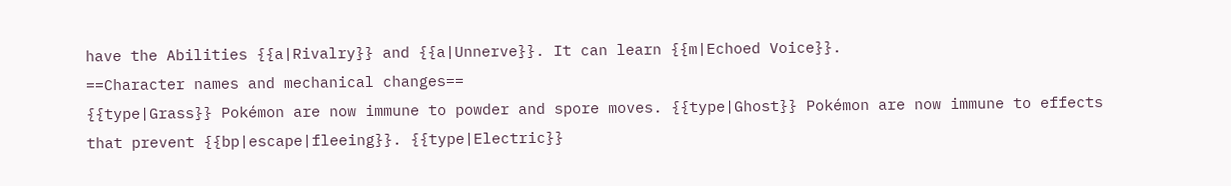have the Abilities {{a|Rivalry}} and {{a|Unnerve}}. It can learn {{m|Echoed Voice}}.
==Character names and mechanical changes==
{{type|Grass}} Pokémon are now immune to powder and spore moves. {{type|Ghost}} Pokémon are now immune to effects that prevent {{bp|escape|fleeing}}. {{type|Electric}}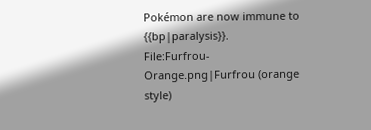Pokémon are now immune to {{bp|paralysis}}.
File:Furfrou-Orange.png|Furfrou (orange style)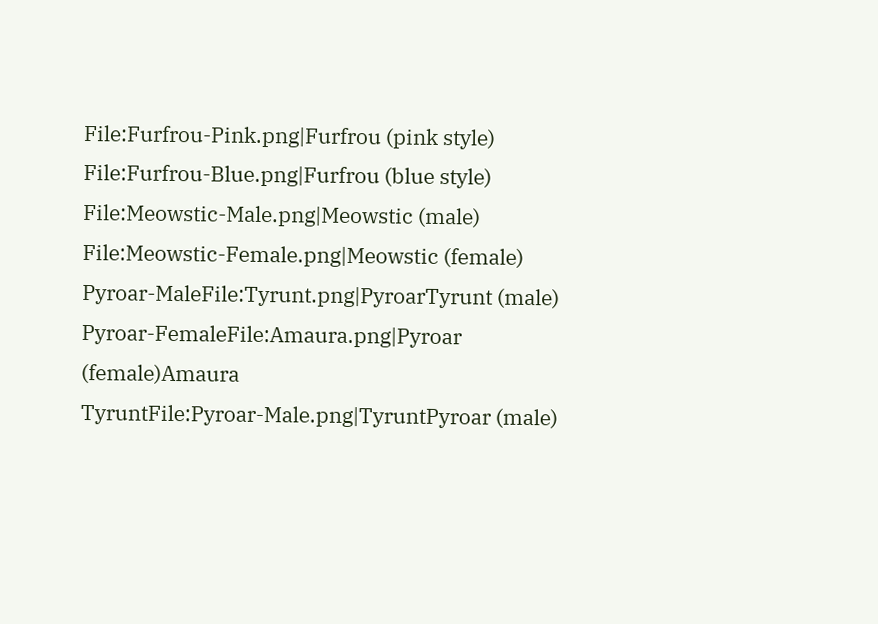File:Furfrou-Pink.png|Furfrou (pink style)
File:Furfrou-Blue.png|Furfrou (blue style)
File:Meowstic-Male.png|Meowstic (male)
File:Meowstic-Female.png|Meowstic (female)
Pyroar-MaleFile:Tyrunt.png|PyroarTyrunt (male)
Pyroar-FemaleFile:Amaura.png|Pyroar (female)Amaura
TyruntFile:Pyroar-Male.png|TyruntPyroar (male)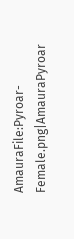AmauraFile:Pyroar-Female.png|AmauraPyroar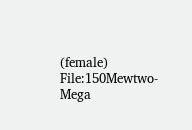(female)
File:150Mewtwo-Mega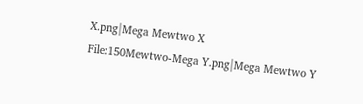X.png|Mega Mewtwo X
File:150Mewtwo-Mega Y.png|Mega Mewtwo Y